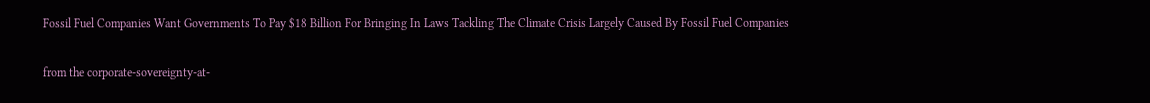Fossil Fuel Companies Want Governments To Pay $18 Billion For Bringing In Laws Tackling The Climate Crisis Largely Caused By Fossil Fuel Companies

from the corporate-sovereignty-at-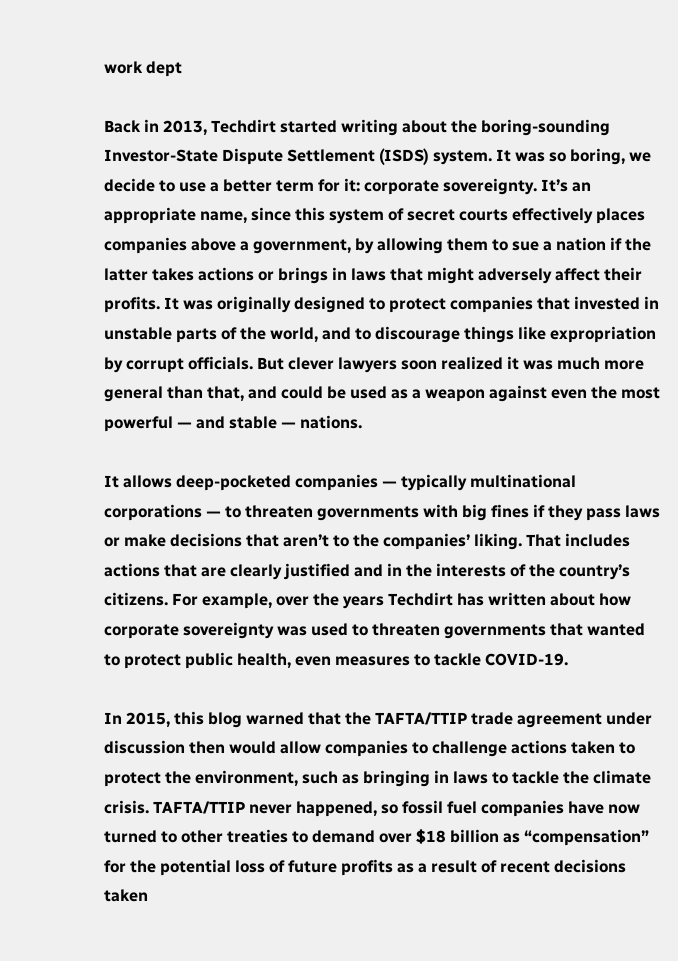work dept

Back in 2013, Techdirt started writing about the boring-sounding Investor-State Dispute Settlement (ISDS) system. It was so boring, we decide to use a better term for it: corporate sovereignty. It’s an appropriate name, since this system of secret courts effectively places companies above a government, by allowing them to sue a nation if the latter takes actions or brings in laws that might adversely affect their profits. It was originally designed to protect companies that invested in unstable parts of the world, and to discourage things like expropriation by corrupt officials. But clever lawyers soon realized it was much more general than that, and could be used as a weapon against even the most powerful — and stable — nations.

It allows deep-pocketed companies — typically multinational corporations — to threaten governments with big fines if they pass laws or make decisions that aren’t to the companies’ liking. That includes actions that are clearly justified and in the interests of the country’s citizens. For example, over the years Techdirt has written about how corporate sovereignty was used to threaten governments that wanted to protect public health, even measures to tackle COVID-19.

In 2015, this blog warned that the TAFTA/TTIP trade agreement under discussion then would allow companies to challenge actions taken to protect the environment, such as bringing in laws to tackle the climate crisis. TAFTA/TTIP never happened, so fossil fuel companies have now turned to other treaties to demand over $18 billion as “compensation” for the potential loss of future profits as a result of recent decisions taken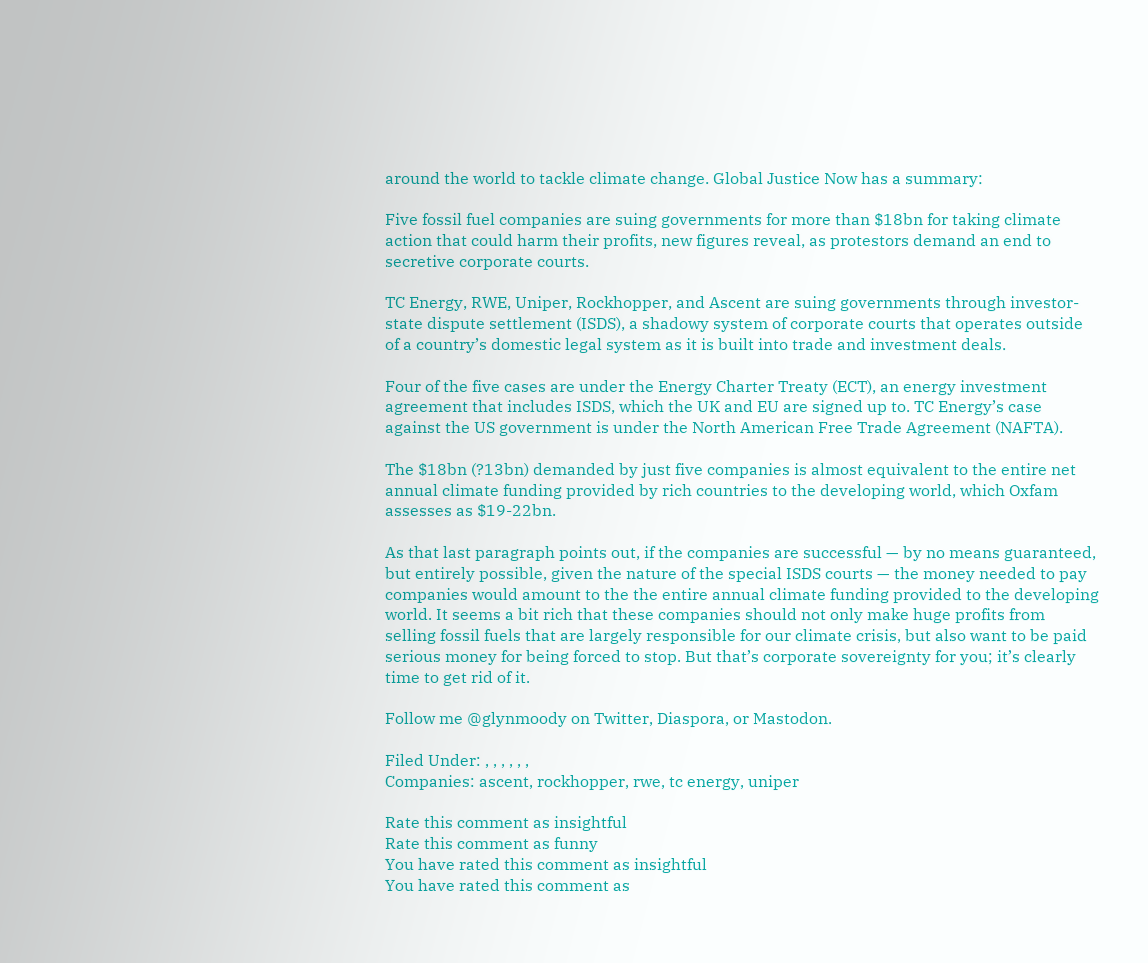around the world to tackle climate change. Global Justice Now has a summary:

Five fossil fuel companies are suing governments for more than $18bn for taking climate action that could harm their profits, new figures reveal, as protestors demand an end to secretive corporate courts.

TC Energy, RWE, Uniper, Rockhopper, and Ascent are suing governments through investor-state dispute settlement (ISDS), a shadowy system of corporate courts that operates outside of a country’s domestic legal system as it is built into trade and investment deals.

Four of the five cases are under the Energy Charter Treaty (ECT), an energy investment agreement that includes ISDS, which the UK and EU are signed up to. TC Energy’s case against the US government is under the North American Free Trade Agreement (NAFTA).

The $18bn (?13bn) demanded by just five companies is almost equivalent to the entire net annual climate funding provided by rich countries to the developing world, which Oxfam assesses as $19-22bn.

As that last paragraph points out, if the companies are successful — by no means guaranteed, but entirely possible, given the nature of the special ISDS courts — the money needed to pay companies would amount to the the entire annual climate funding provided to the developing world. It seems a bit rich that these companies should not only make huge profits from selling fossil fuels that are largely responsible for our climate crisis, but also want to be paid serious money for being forced to stop. But that’s corporate sovereignty for you; it’s clearly time to get rid of it.

Follow me @glynmoody on Twitter, Diaspora, or Mastodon.

Filed Under: , , , , , ,
Companies: ascent, rockhopper, rwe, tc energy, uniper

Rate this comment as insightful
Rate this comment as funny
You have rated this comment as insightful
You have rated this comment as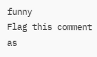funny
Flag this comment as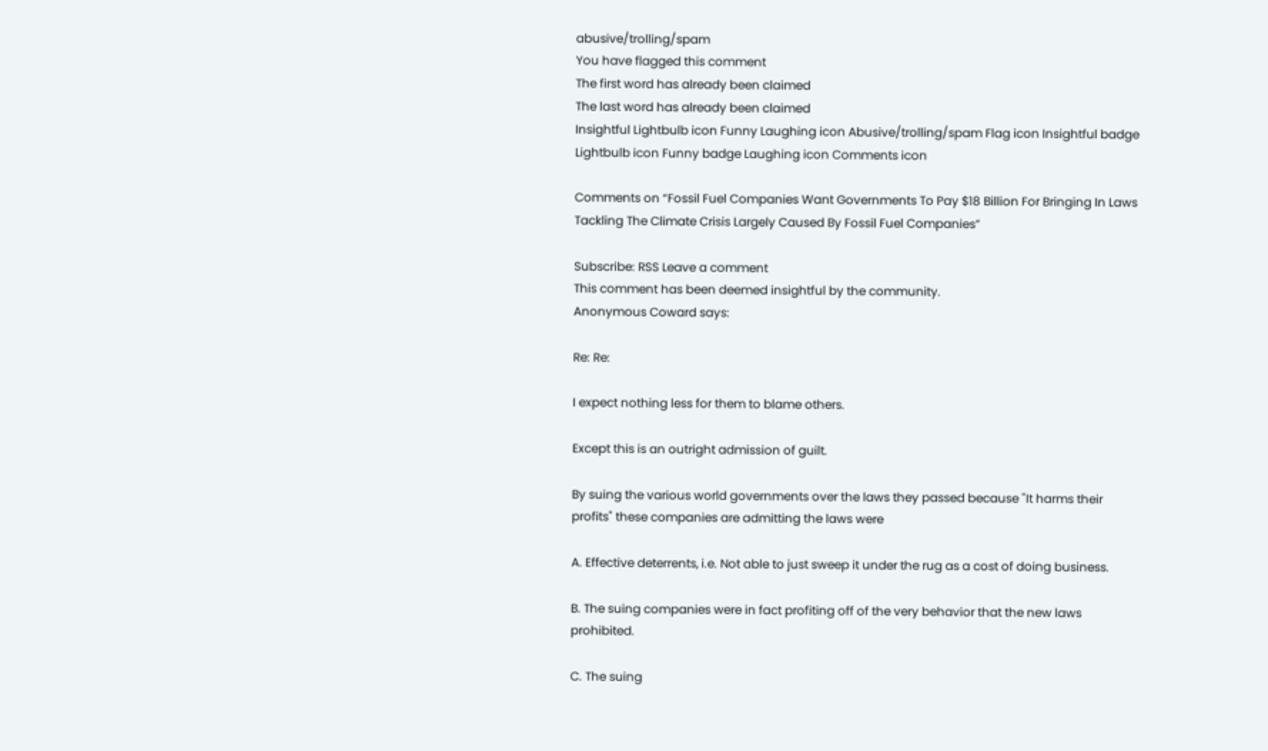abusive/trolling/spam
You have flagged this comment
The first word has already been claimed
The last word has already been claimed
Insightful Lightbulb icon Funny Laughing icon Abusive/trolling/spam Flag icon Insightful badge Lightbulb icon Funny badge Laughing icon Comments icon

Comments on “Fossil Fuel Companies Want Governments To Pay $18 Billion For Bringing In Laws Tackling The Climate Crisis Largely Caused By Fossil Fuel Companies”

Subscribe: RSS Leave a comment
This comment has been deemed insightful by the community.
Anonymous Coward says:

Re: Re:

I expect nothing less for them to blame others.

Except this is an outright admission of guilt.

By suing the various world governments over the laws they passed because "It harms their profits" these companies are admitting the laws were

A. Effective deterrents, i.e. Not able to just sweep it under the rug as a cost of doing business.

B. The suing companies were in fact profiting off of the very behavior that the new laws prohibited.

C. The suing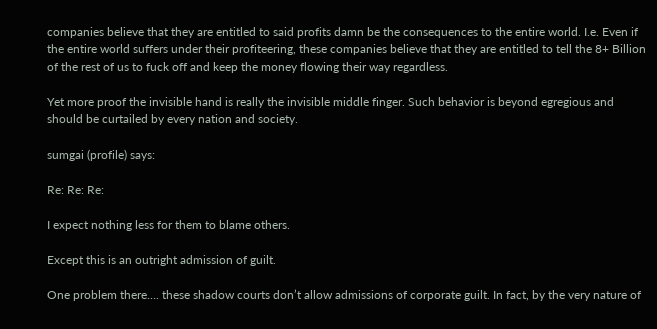companies believe that they are entitled to said profits damn be the consequences to the entire world. I.e. Even if the entire world suffers under their profiteering, these companies believe that they are entitled to tell the 8+ Billion of the rest of us to fuck off and keep the money flowing their way regardless.

Yet more proof the invisible hand is really the invisible middle finger. Such behavior is beyond egregious and should be curtailed by every nation and society.

sumgai (profile) says:

Re: Re: Re:

I expect nothing less for them to blame others.

Except this is an outright admission of guilt.

One problem there…. these shadow courts don’t allow admissions of corporate guilt. In fact, by the very nature of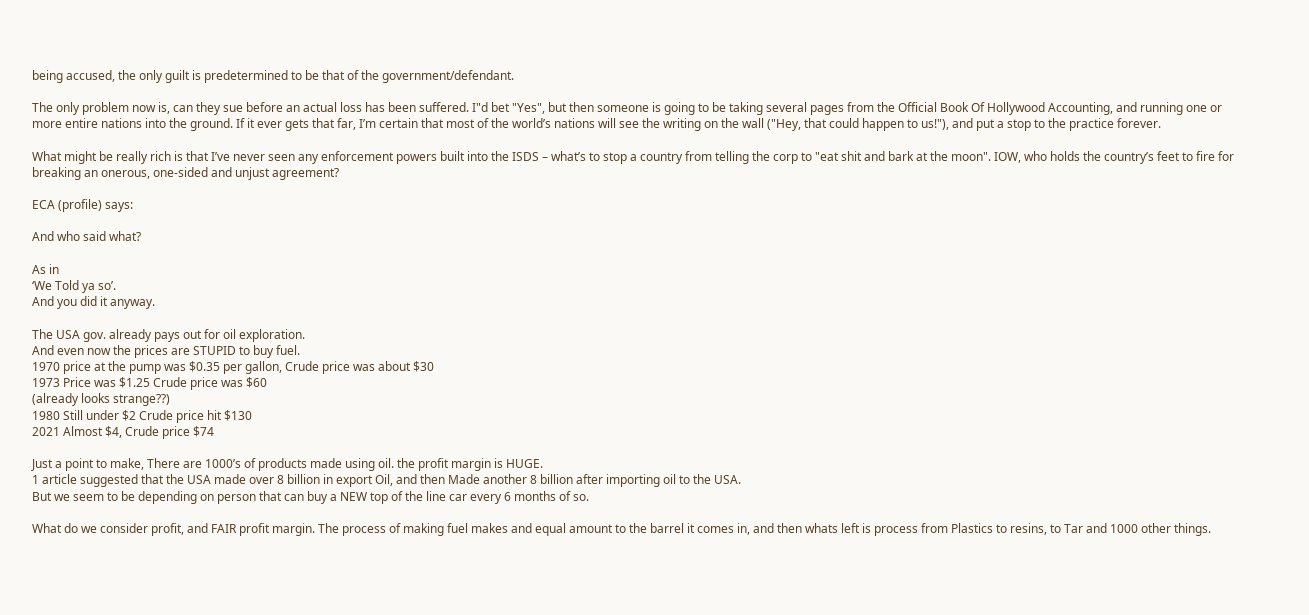being accused, the only guilt is predetermined to be that of the government/defendant.

The only problem now is, can they sue before an actual loss has been suffered. I"d bet "Yes", but then someone is going to be taking several pages from the Official Book Of Hollywood Accounting, and running one or more entire nations into the ground. If it ever gets that far, I’m certain that most of the world’s nations will see the writing on the wall ("Hey, that could happen to us!"), and put a stop to the practice forever.

What might be really rich is that I’ve never seen any enforcement powers built into the ISDS – what’s to stop a country from telling the corp to "eat shit and bark at the moon". IOW, who holds the country’s feet to fire for breaking an onerous, one-sided and unjust agreement?

ECA (profile) says:

And who said what?

As in
‘We Told ya so’.
And you did it anyway.

The USA gov. already pays out for oil exploration.
And even now the prices are STUPID to buy fuel.
1970 price at the pump was $0.35 per gallon, Crude price was about $30
1973 Price was $1.25 Crude price was $60
(already looks strange??)
1980 Still under $2 Crude price hit $130
2021 Almost $4, Crude price $74

Just a point to make, There are 1000’s of products made using oil. the profit margin is HUGE.
1 article suggested that the USA made over 8 billion in export Oil, and then Made another 8 billion after importing oil to the USA.
But we seem to be depending on person that can buy a NEW top of the line car every 6 months of so.

What do we consider profit, and FAIR profit margin. The process of making fuel makes and equal amount to the barrel it comes in, and then whats left is process from Plastics to resins, to Tar and 1000 other things.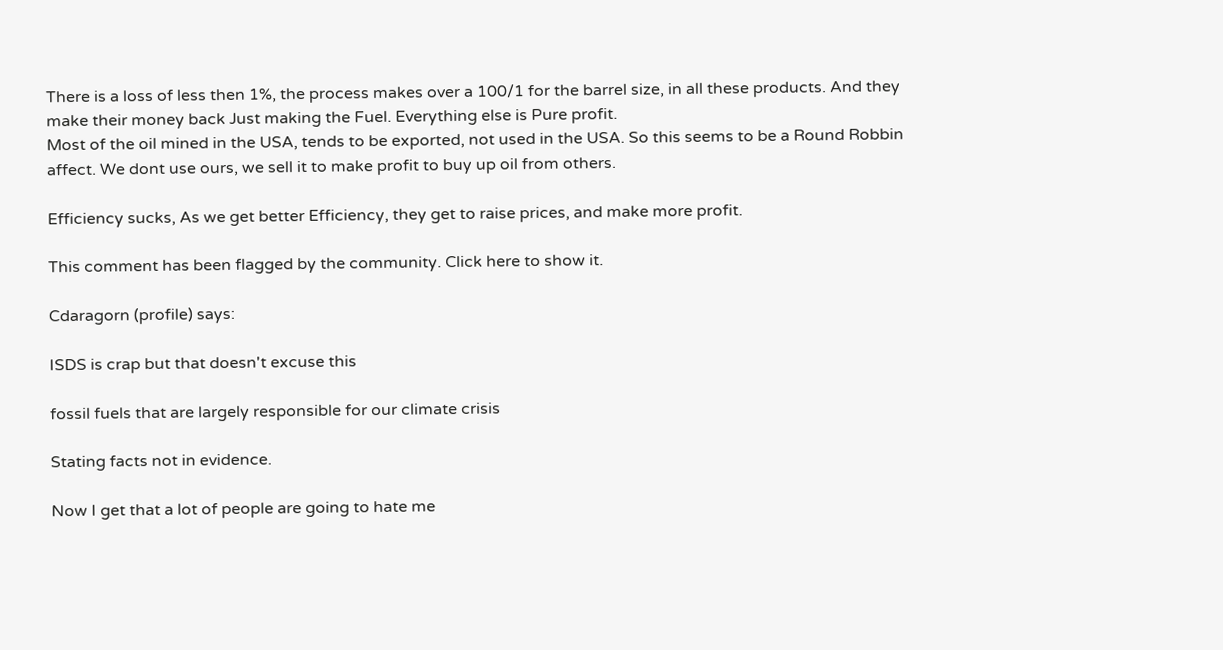There is a loss of less then 1%, the process makes over a 100/1 for the barrel size, in all these products. And they make their money back Just making the Fuel. Everything else is Pure profit.
Most of the oil mined in the USA, tends to be exported, not used in the USA. So this seems to be a Round Robbin affect. We dont use ours, we sell it to make profit to buy up oil from others.

Efficiency sucks, As we get better Efficiency, they get to raise prices, and make more profit.

This comment has been flagged by the community. Click here to show it.

Cdaragorn (profile) says:

ISDS is crap but that doesn't excuse this

fossil fuels that are largely responsible for our climate crisis

Stating facts not in evidence.

Now I get that a lot of people are going to hate me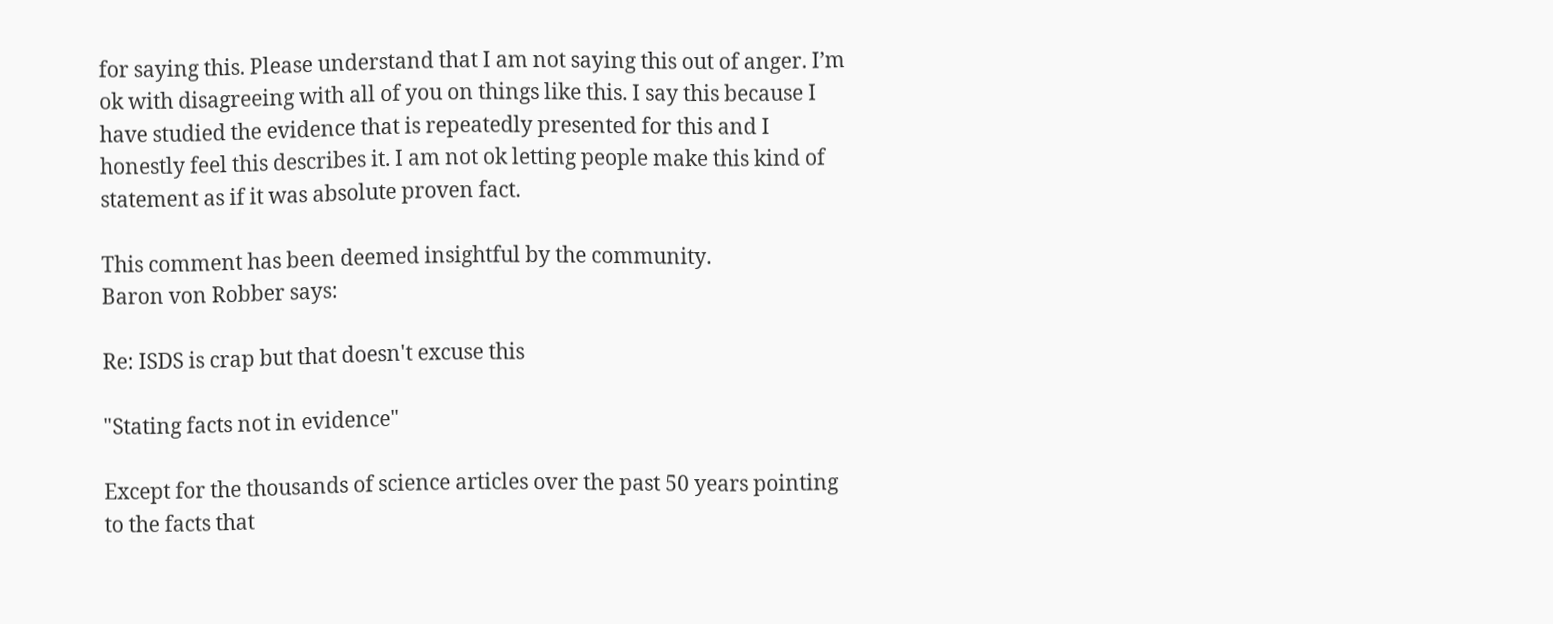for saying this. Please understand that I am not saying this out of anger. I’m ok with disagreeing with all of you on things like this. I say this because I have studied the evidence that is repeatedly presented for this and I honestly feel this describes it. I am not ok letting people make this kind of statement as if it was absolute proven fact.

This comment has been deemed insightful by the community.
Baron von Robber says:

Re: ISDS is crap but that doesn't excuse this

"Stating facts not in evidence"

Except for the thousands of science articles over the past 50 years pointing to the facts that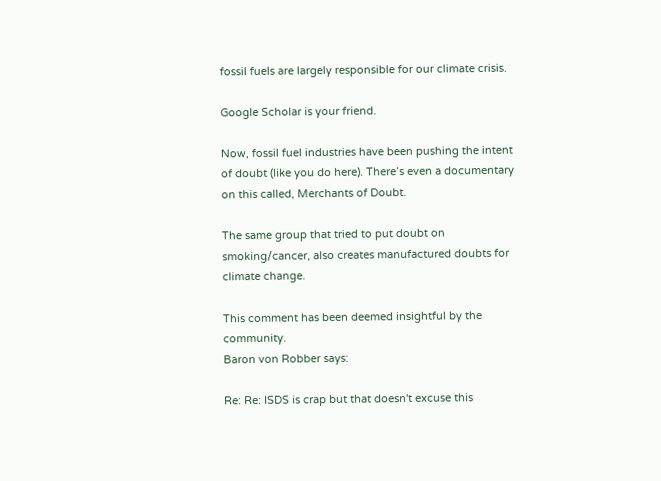fossil fuels are largely responsible for our climate crisis.

Google Scholar is your friend.

Now, fossil fuel industries have been pushing the intent of doubt (like you do here). There’s even a documentary on this called, Merchants of Doubt.

The same group that tried to put doubt on smoking/cancer, also creates manufactured doubts for climate change.

This comment has been deemed insightful by the community.
Baron von Robber says:

Re: Re: ISDS is crap but that doesn't excuse this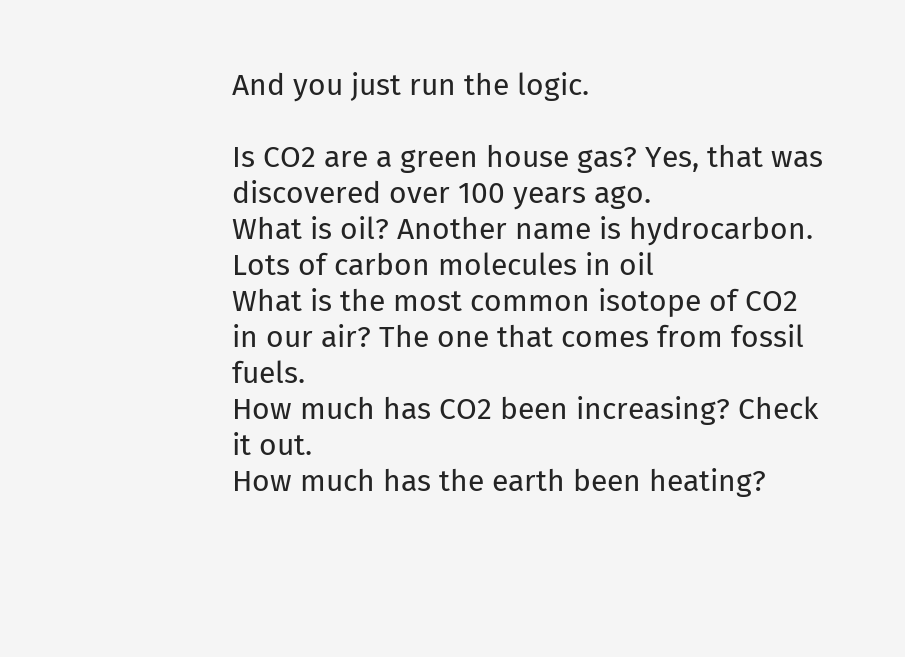And you just run the logic.

Is CO2 are a green house gas? Yes, that was discovered over 100 years ago.
What is oil? Another name is hydrocarbon. Lots of carbon molecules in oil
What is the most common isotope of CO2 in our air? The one that comes from fossil fuels.
How much has CO2 been increasing? Check it out.
How much has the earth been heating?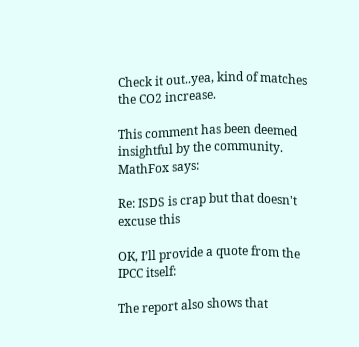Check it out..yea, kind of matches the CO2 increase.

This comment has been deemed insightful by the community.
MathFox says:

Re: ISDS is crap but that doesn't excuse this

OK, I’ll provide a quote from the IPCC itself:

The report also shows that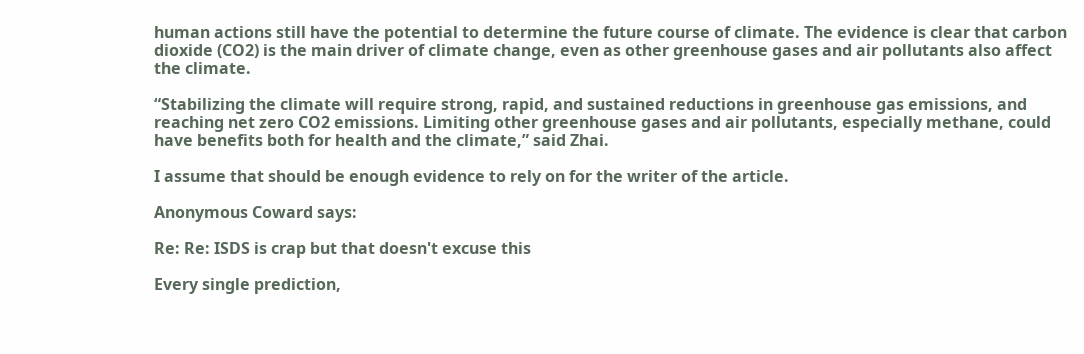human actions still have the potential to determine the future course of climate. The evidence is clear that carbon dioxide (CO2) is the main driver of climate change, even as other greenhouse gases and air pollutants also affect the climate.

“Stabilizing the climate will require strong, rapid, and sustained reductions in greenhouse gas emissions, and reaching net zero CO2 emissions. Limiting other greenhouse gases and air pollutants, especially methane, could have benefits both for health and the climate,” said Zhai.

I assume that should be enough evidence to rely on for the writer of the article.

Anonymous Coward says:

Re: Re: ISDS is crap but that doesn't excuse this

Every single prediction,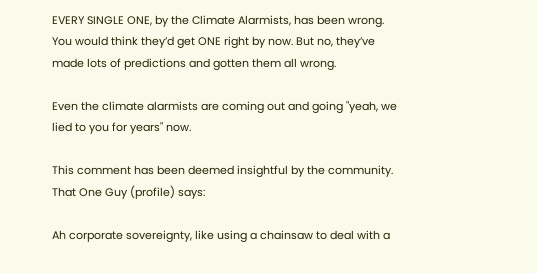EVERY SINGLE ONE, by the Climate Alarmists, has been wrong. You would think they’d get ONE right by now. But no, they’ve made lots of predictions and gotten them all wrong.

Even the climate alarmists are coming out and going "yeah, we lied to you for years" now.

This comment has been deemed insightful by the community.
That One Guy (profile) says:

Ah corporate sovereignty, like using a chainsaw to deal with a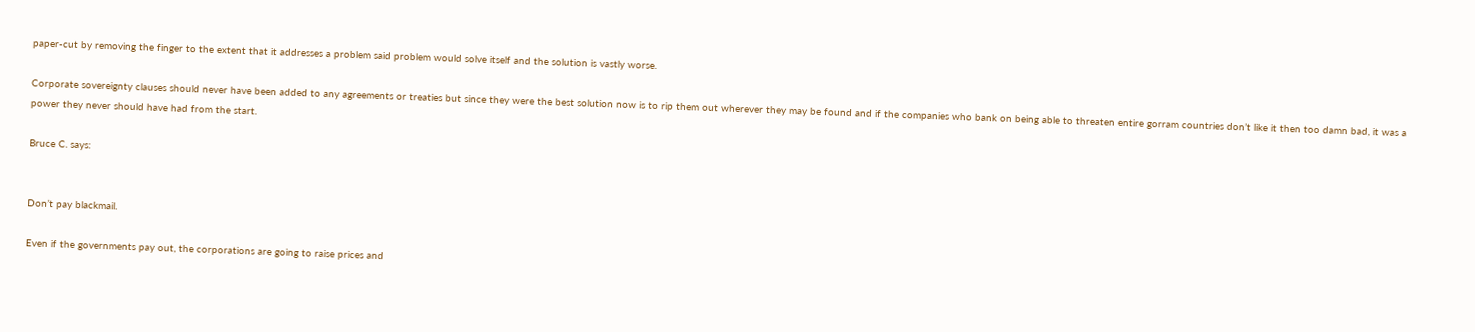paper-cut by removing the finger to the extent that it addresses a problem said problem would solve itself and the solution is vastly worse.

Corporate sovereignty clauses should never have been added to any agreements or treaties but since they were the best solution now is to rip them out wherever they may be found and if the companies who bank on being able to threaten entire gorram countries don’t like it then too damn bad, it was a power they never should have had from the start.

Bruce C. says:


Don’t pay blackmail.

Even if the governments pay out, the corporations are going to raise prices and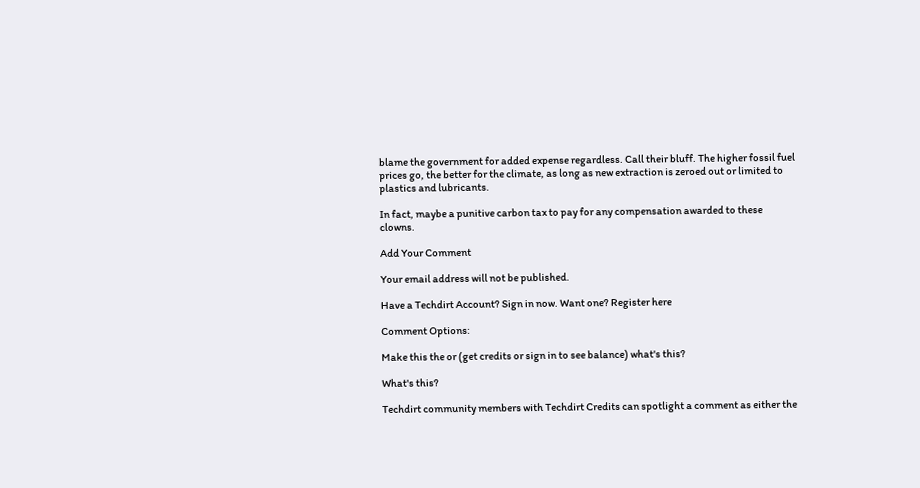blame the government for added expense regardless. Call their bluff. The higher fossil fuel prices go, the better for the climate, as long as new extraction is zeroed out or limited to plastics and lubricants.

In fact, maybe a punitive carbon tax to pay for any compensation awarded to these clowns.

Add Your Comment

Your email address will not be published.

Have a Techdirt Account? Sign in now. Want one? Register here

Comment Options:

Make this the or (get credits or sign in to see balance) what's this?

What's this?

Techdirt community members with Techdirt Credits can spotlight a comment as either the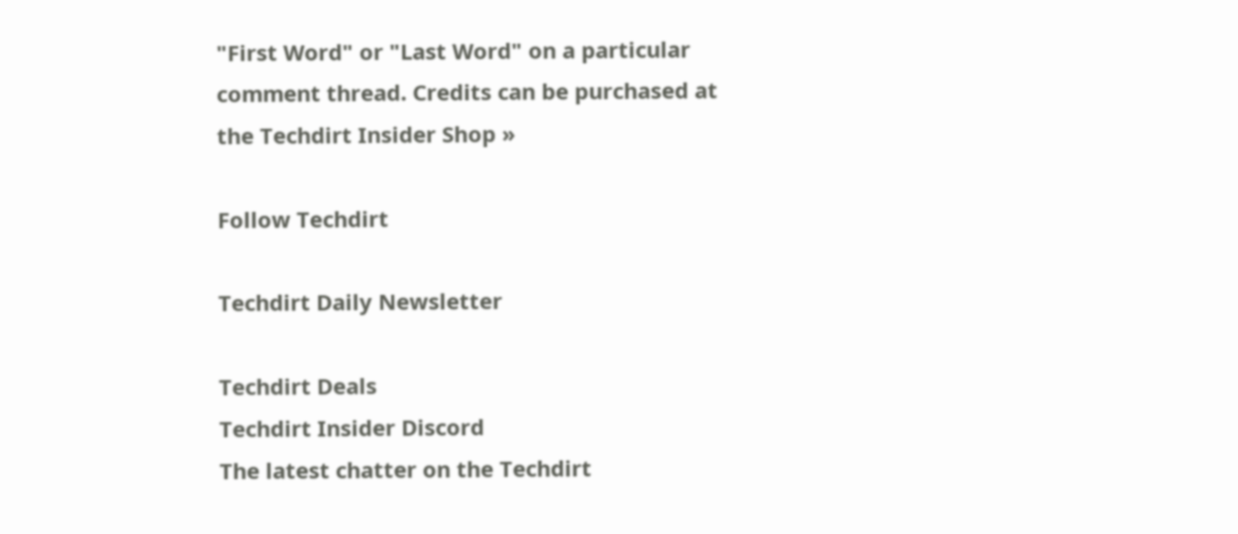"First Word" or "Last Word" on a particular comment thread. Credits can be purchased at the Techdirt Insider Shop »

Follow Techdirt

Techdirt Daily Newsletter

Techdirt Deals
Techdirt Insider Discord
The latest chatter on the Techdirt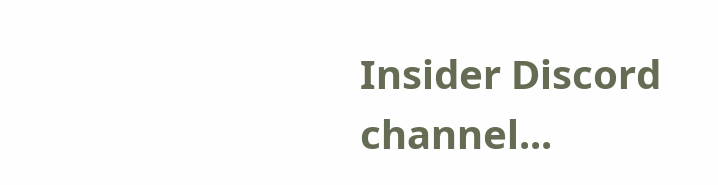Insider Discord channel...